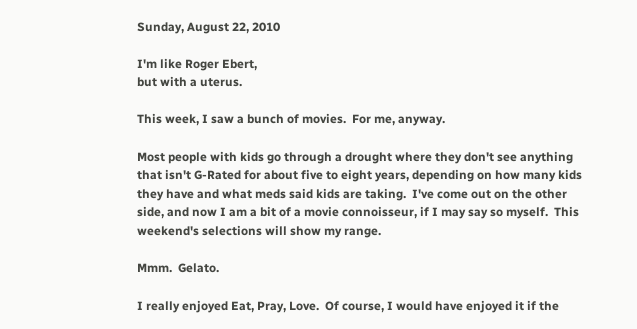Sunday, August 22, 2010

I'm like Roger Ebert,
but with a uterus.

This week, I saw a bunch of movies.  For me, anyway.

Most people with kids go through a drought where they don't see anything that isn't G-Rated for about five to eight years, depending on how many kids they have and what meds said kids are taking.  I've come out on the other side, and now I am a bit of a movie connoisseur, if I may say so myself.  This weekend's selections will show my range.

Mmm.  Gelato.

I really enjoyed Eat, Pray, Love.  Of course, I would have enjoyed it if the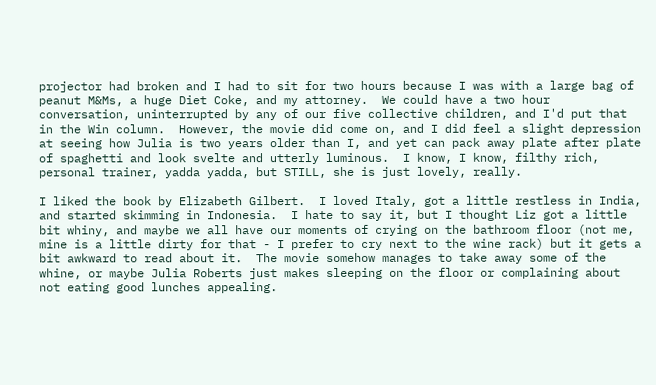projector had broken and I had to sit for two hours because I was with a large bag of peanut M&Ms, a huge Diet Coke, and my attorney.  We could have a two hour conversation, uninterrupted by any of our five collective children, and I'd put that in the Win column.  However, the movie did come on, and I did feel a slight depression at seeing how Julia is two years older than I, and yet can pack away plate after plate of spaghetti and look svelte and utterly luminous.  I know, I know, filthy rich, personal trainer, yadda yadda, but STILL, she is just lovely, really.

I liked the book by Elizabeth Gilbert.  I loved Italy, got a little restless in India, and started skimming in Indonesia.  I hate to say it, but I thought Liz got a little bit whiny, and maybe we all have our moments of crying on the bathroom floor (not me, mine is a little dirty for that - I prefer to cry next to the wine rack) but it gets a bit awkward to read about it.  The movie somehow manages to take away some of the whine, or maybe Julia Roberts just makes sleeping on the floor or complaining about not eating good lunches appealing.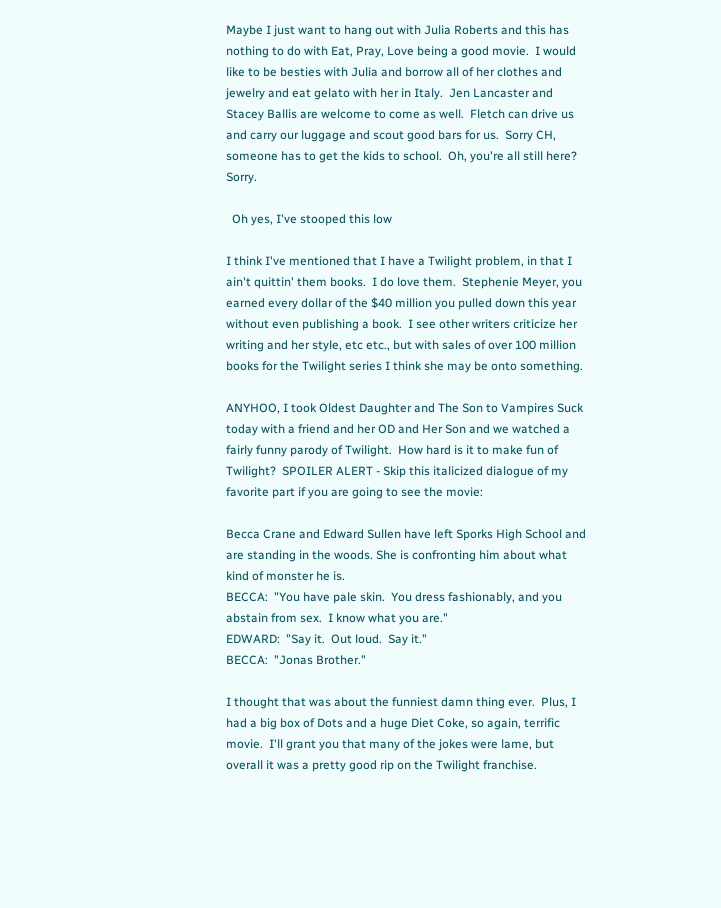Maybe I just want to hang out with Julia Roberts and this has nothing to do with Eat, Pray, Love being a good movie.  I would like to be besties with Julia and borrow all of her clothes and jewelry and eat gelato with her in Italy.  Jen Lancaster and Stacey Ballis are welcome to come as well.  Fletch can drive us and carry our luggage and scout good bars for us.  Sorry CH, someone has to get the kids to school.  Oh, you're all still here?  Sorry.

  Oh yes, I've stooped this low

I think I've mentioned that I have a Twilight problem, in that I ain't quittin' them books.  I do love them.  Stephenie Meyer, you earned every dollar of the $40 million you pulled down this year without even publishing a book.  I see other writers criticize her writing and her style, etc etc., but with sales of over 100 million books for the Twilight series I think she may be onto something.

ANYHOO, I took Oldest Daughter and The Son to Vampires Suck today with a friend and her OD and Her Son and we watched a fairly funny parody of Twilight.  How hard is it to make fun of Twilight?  SPOILER ALERT - Skip this italicized dialogue of my favorite part if you are going to see the movie:

Becca Crane and Edward Sullen have left Sporks High School and are standing in the woods. She is confronting him about what kind of monster he is.
BECCA:  "You have pale skin.  You dress fashionably, and you abstain from sex.  I know what you are."
EDWARD:  "Say it.  Out loud.  Say it."
BECCA:  "Jonas Brother."

I thought that was about the funniest damn thing ever.  Plus, I had a big box of Dots and a huge Diet Coke, so again, terrific movie.  I'll grant you that many of the jokes were lame, but overall it was a pretty good rip on the Twilight franchise.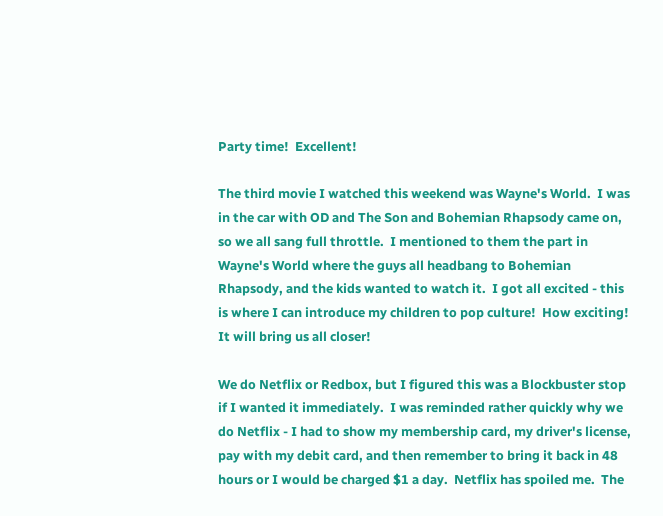Party time!  Excellent!

The third movie I watched this weekend was Wayne's World.  I was in the car with OD and The Son and Bohemian Rhapsody came on, so we all sang full throttle.  I mentioned to them the part in Wayne's World where the guys all headbang to Bohemian Rhapsody, and the kids wanted to watch it.  I got all excited - this is where I can introduce my children to pop culture!  How exciting!  It will bring us all closer!

We do Netflix or Redbox, but I figured this was a Blockbuster stop if I wanted it immediately.  I was reminded rather quickly why we do Netflix - I had to show my membership card, my driver's license, pay with my debit card, and then remember to bring it back in 48 hours or I would be charged $1 a day.  Netflix has spoiled me.  The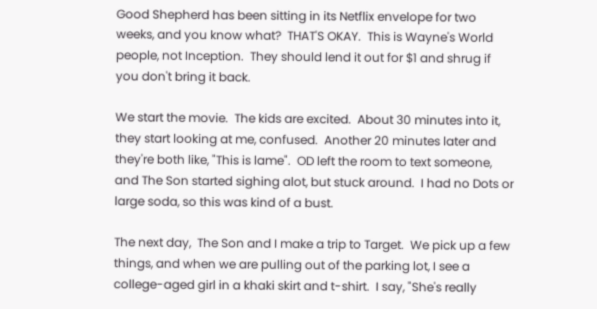Good Shepherd has been sitting in its Netflix envelope for two weeks, and you know what?  THAT'S OKAY.  This is Wayne's World people, not Inception.  They should lend it out for $1 and shrug if you don't bring it back.

We start the movie.  The kids are excited.  About 30 minutes into it, they start looking at me, confused.  Another 20 minutes later and they're both like, "This is lame".  OD left the room to text someone, and The Son started sighing alot, but stuck around.  I had no Dots or large soda, so this was kind of a bust.

The next day,  The Son and I make a trip to Target.  We pick up a few things, and when we are pulling out of the parking lot, I see a college-aged girl in a khaki skirt and t-shirt.  I say, "She's really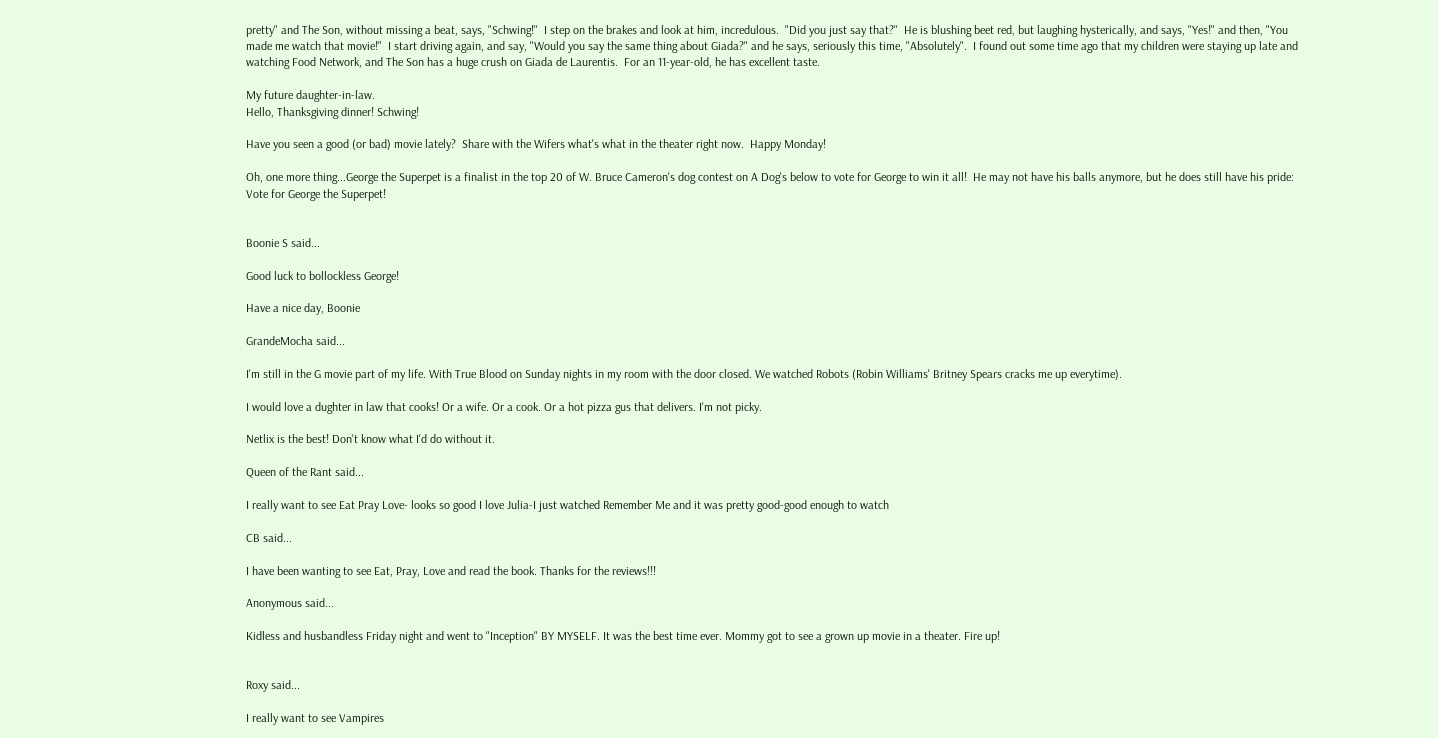pretty" and The Son, without missing a beat, says, "Schwing!"  I step on the brakes and look at him, incredulous.  "Did you just say that?"  He is blushing beet red, but laughing hysterically, and says, "Yes!" and then, "You made me watch that movie!"  I start driving again, and say, "Would you say the same thing about Giada?" and he says, seriously this time, "Absolutely".  I found out some time ago that my children were staying up late and watching Food Network, and The Son has a huge crush on Giada de Laurentis.  For an 11-year-old, he has excellent taste.

My future daughter-in-law.
Hello, Thanksgiving dinner! Schwing!

Have you seen a good (or bad) movie lately?  Share with the Wifers what's what in the theater right now.  Happy Monday!

Oh, one more thing...George the Superpet is a finalist in the top 20 of W. Bruce Cameron's dog contest on A Dog's below to vote for George to win it all!  He may not have his balls anymore, but he does still have his pride:
Vote for George the Superpet!


Boonie S said...

Good luck to bollockless George!

Have a nice day, Boonie

GrandeMocha said...

I'm still in the G movie part of my life. With True Blood on Sunday nights in my room with the door closed. We watched Robots (Robin Williams' Britney Spears cracks me up everytime).

I would love a dughter in law that cooks! Or a wife. Or a cook. Or a hot pizza gus that delivers. I'm not picky.

Netlix is the best! Don't know what I'd do without it.

Queen of the Rant said...

I really want to see Eat Pray Love- looks so good I love Julia-I just watched Remember Me and it was pretty good-good enough to watch

CB said...

I have been wanting to see Eat, Pray, Love and read the book. Thanks for the reviews!!!

Anonymous said...

Kidless and husbandless Friday night and went to "Inception" BY MYSELF. It was the best time ever. Mommy got to see a grown up movie in a theater. Fire up!


Roxy said...

I really want to see Vampires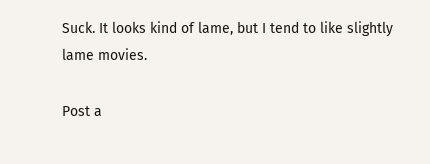Suck. It looks kind of lame, but I tend to like slightly lame movies.

Post a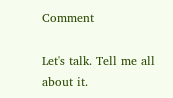Comment

Let's talk. Tell me all about it.